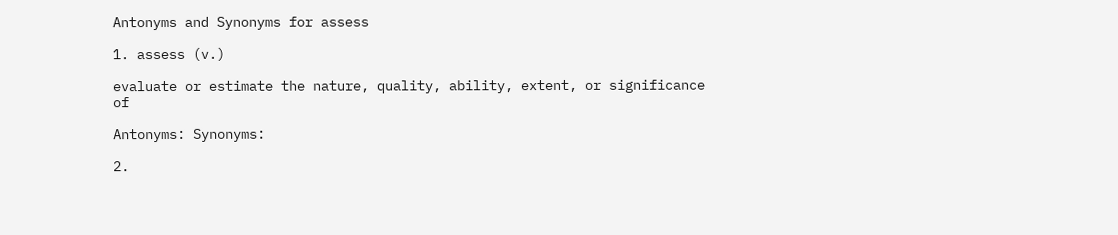Antonyms and Synonyms for assess

1. assess (v.)

evaluate or estimate the nature, quality, ability, extent, or significance of

Antonyms: Synonyms:

2.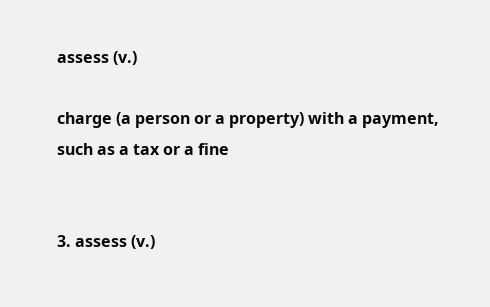assess (v.)

charge (a person or a property) with a payment, such as a tax or a fine


3. assess (v.)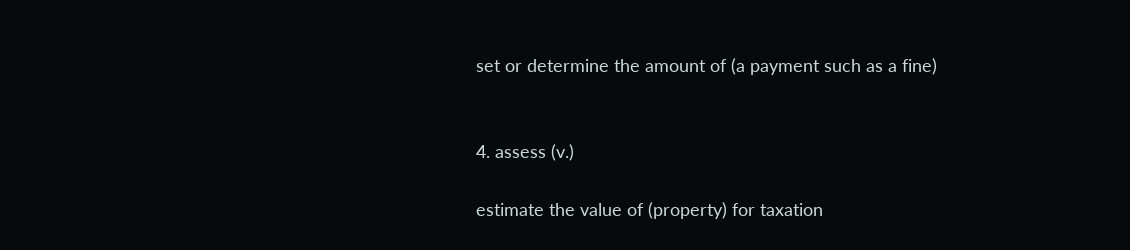set or determine the amount of (a payment such as a fine)


4. assess (v.)

estimate the value of (property) for taxation